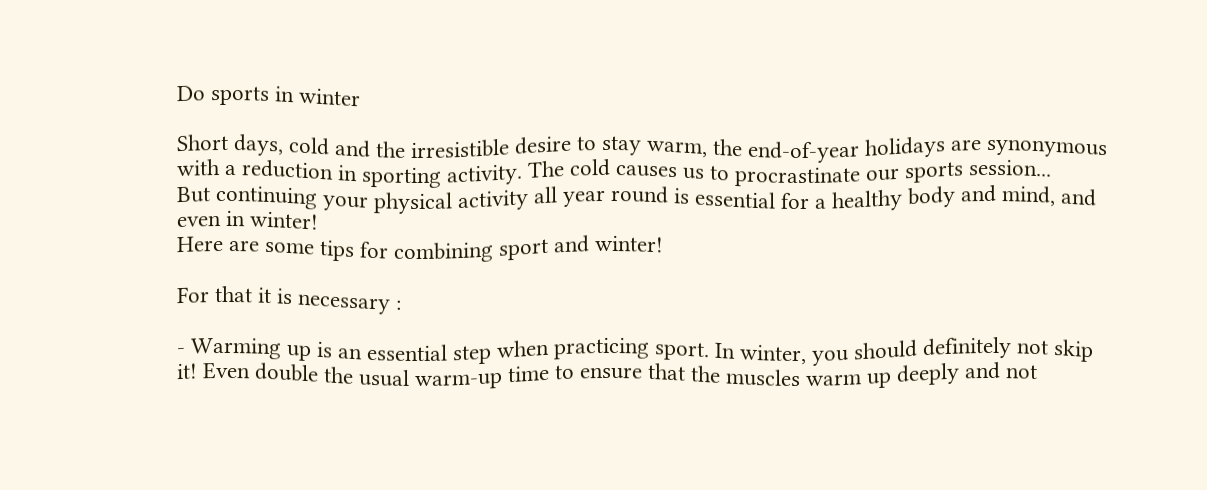Do sports in winter

Short days, cold and the irresistible desire to stay warm, the end-of-year holidays are synonymous with a reduction in sporting activity. The cold causes us to procrastinate our sports session...
But continuing your physical activity all year round is essential for a healthy body and mind, and even in winter!
Here are some tips for combining sport and winter!

For that it is necessary :

- Warming up is an essential step when practicing sport. In winter, you should definitely not skip it! Even double the usual warm-up time to ensure that the muscles warm up deeply and not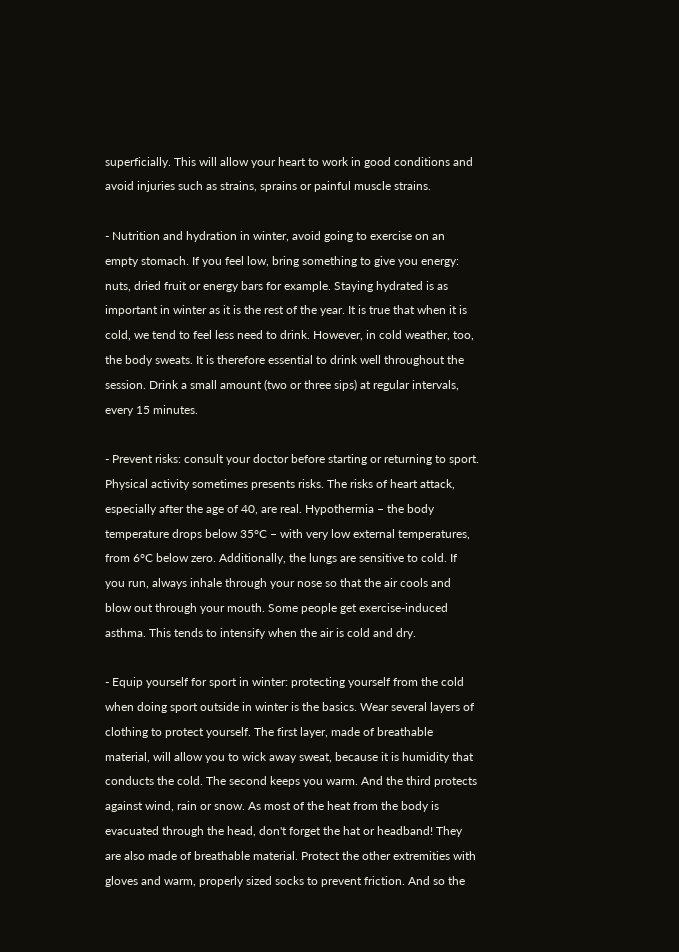superficially. This will allow your heart to work in good conditions and avoid injuries such as strains, sprains or painful muscle strains.

- Nutrition and hydration in winter, avoid going to exercise on an empty stomach. If you feel low, bring something to give you energy: nuts, dried fruit or energy bars for example. Staying hydrated is as important in winter as it is the rest of the year. It is true that when it is cold, we tend to feel less need to drink. However, in cold weather, too, the body sweats. It is therefore essential to drink well throughout the session. Drink a small amount (two or three sips) at regular intervals, every 15 minutes.

- Prevent risks: consult your doctor before starting or returning to sport. Physical activity sometimes presents risks. The risks of heart attack, especially after the age of 40, are real. Hypothermia – the body temperature drops below 35°C – with very low external temperatures, from 6°C below zero. Additionally, the lungs are sensitive to cold. If you run, always inhale through your nose so that the air cools and blow out through your mouth. Some people get exercise-induced asthma. This tends to intensify when the air is cold and dry.

- Equip yourself for sport in winter: protecting yourself from the cold when doing sport outside in winter is the basics. Wear several layers of clothing to protect yourself. The first layer, made of breathable material, will allow you to wick away sweat, because it is humidity that conducts the cold. The second keeps you warm. And the third protects against wind, rain or snow. As most of the heat from the body is evacuated through the head, don't forget the hat or headband! They are also made of breathable material. Protect the other extremities with gloves and warm, properly sized socks to prevent friction. And so the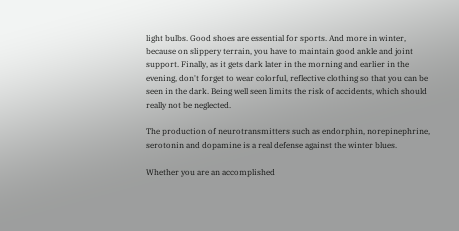light bulbs. Good shoes are essential for sports. And more in winter, because on slippery terrain, you have to maintain good ankle and joint support. Finally, as it gets dark later in the morning and earlier in the evening, don't forget to wear colorful, reflective clothing so that you can be seen in the dark. Being well seen limits the risk of accidents, which should really not be neglected.

The production of neurotransmitters such as endorphin, norepinephrine, serotonin and dopamine is a real defense against the winter blues.

Whether you are an accomplished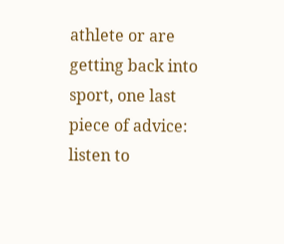athlete or are getting back into sport, one last piece of advice: listen to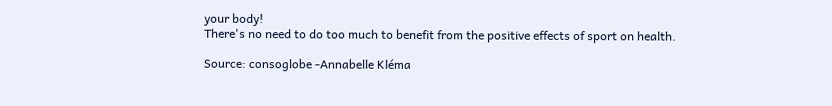your body!
There's no need to do too much to benefit from the positive effects of sport on health.

Source: consoglobe -Annabelle Kléma